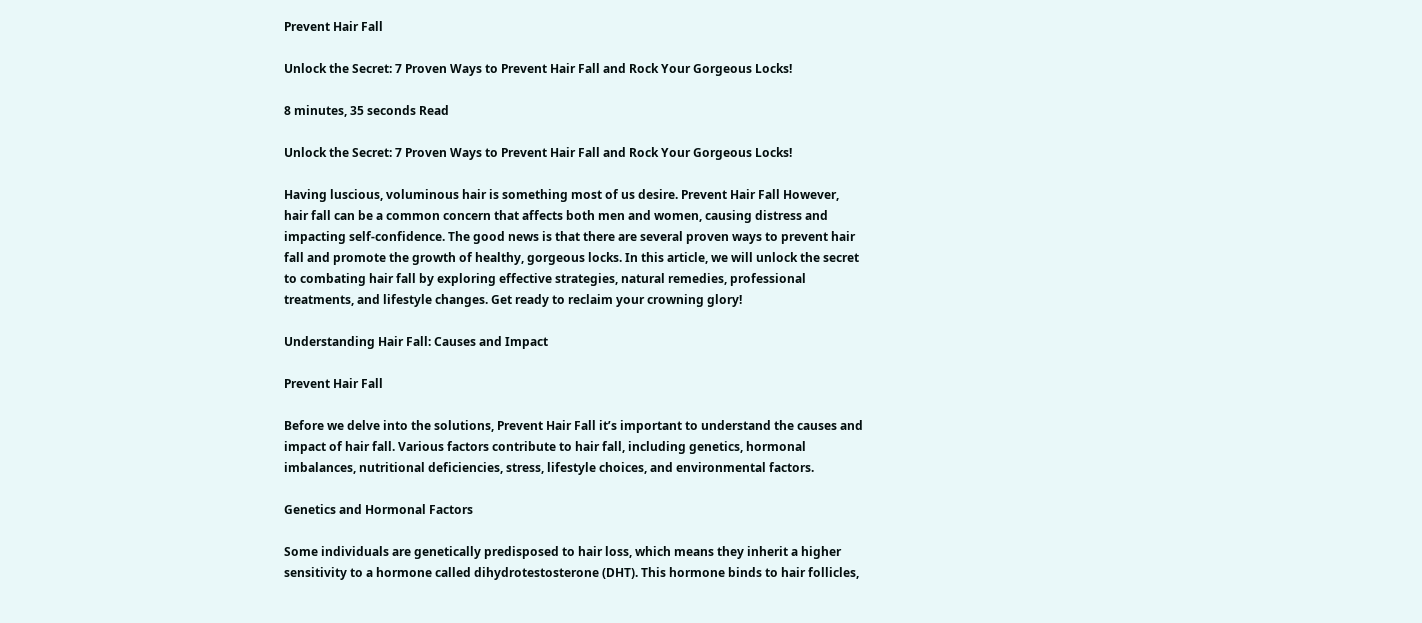Prevent Hair Fall

Unlock the Secret: 7 Proven Ways to Prevent Hair Fall and Rock Your Gorgeous Locks!

8 minutes, 35 seconds Read

Unlock the Secret: 7 Proven Ways to Prevent Hair Fall and Rock Your Gorgeous Locks!

Having luscious, voluminous hair is something most of us desire. Prevent Hair Fall However, hair fall can be a common concern that affects both men and women, causing distress and impacting self-confidence. The good news is that there are several proven ways to prevent hair fall and promote the growth of healthy, gorgeous locks. In this article, we will unlock the secret to combating hair fall by exploring effective strategies, natural remedies, professional treatments, and lifestyle changes. Get ready to reclaim your crowning glory!

Understanding Hair Fall: Causes and Impact

Prevent Hair Fall

Before we delve into the solutions, Prevent Hair Fall it’s important to understand the causes and impact of hair fall. Various factors contribute to hair fall, including genetics, hormonal imbalances, nutritional deficiencies, stress, lifestyle choices, and environmental factors.

Genetics and Hormonal Factors

Some individuals are genetically predisposed to hair loss, which means they inherit a higher sensitivity to a hormone called dihydrotestosterone (DHT). This hormone binds to hair follicles,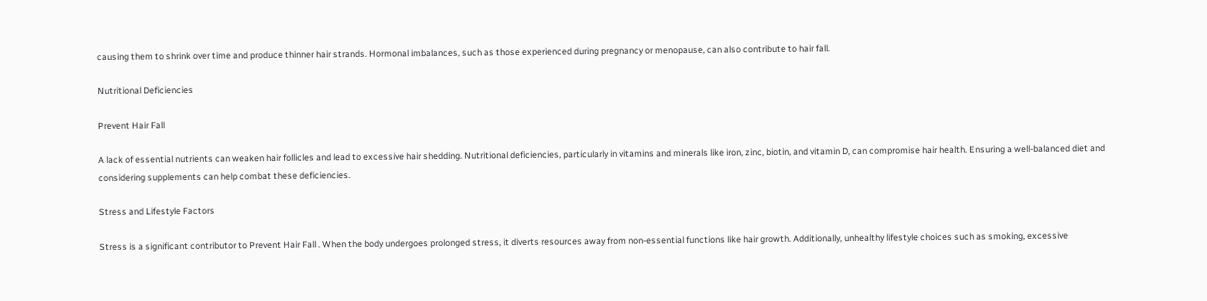causing them to shrink over time and produce thinner hair strands. Hormonal imbalances, such as those experienced during pregnancy or menopause, can also contribute to hair fall.

Nutritional Deficiencies

Prevent Hair Fall

A lack of essential nutrients can weaken hair follicles and lead to excessive hair shedding. Nutritional deficiencies, particularly in vitamins and minerals like iron, zinc, biotin, and vitamin D, can compromise hair health. Ensuring a well-balanced diet and considering supplements can help combat these deficiencies.

Stress and Lifestyle Factors

Stress is a significant contributor to Prevent Hair Fall . When the body undergoes prolonged stress, it diverts resources away from non-essential functions like hair growth. Additionally, unhealthy lifestyle choices such as smoking, excessive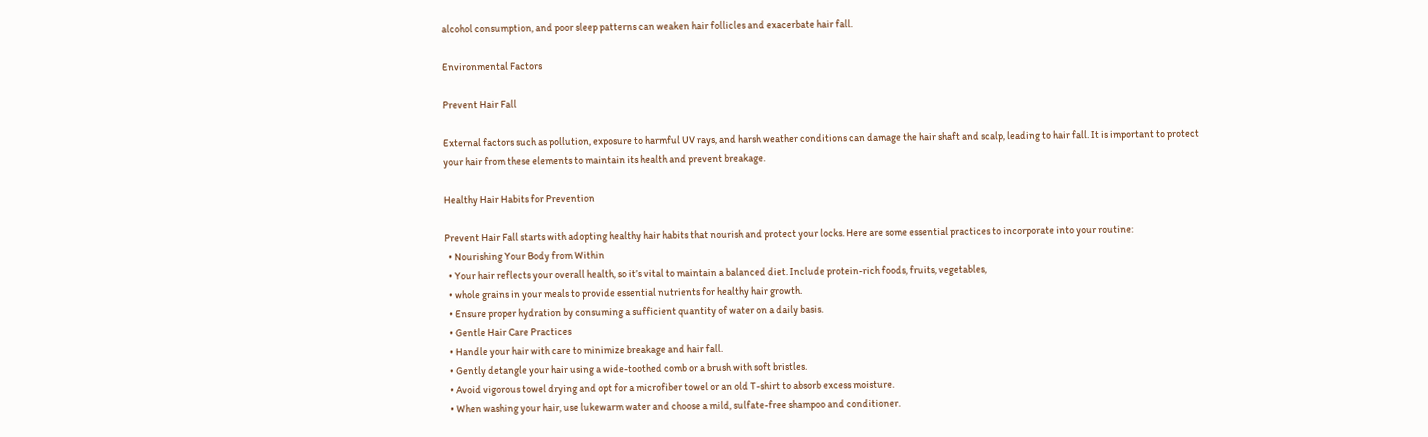alcohol consumption, and poor sleep patterns can weaken hair follicles and exacerbate hair fall.

Environmental Factors

Prevent Hair Fall

External factors such as pollution, exposure to harmful UV rays, and harsh weather conditions can damage the hair shaft and scalp, leading to hair fall. It is important to protect your hair from these elements to maintain its health and prevent breakage.

Healthy Hair Habits for Prevention

Prevent Hair Fall starts with adopting healthy hair habits that nourish and protect your locks. Here are some essential practices to incorporate into your routine:
  • Nourishing Your Body from Within
  • Your hair reflects your overall health, so it’s vital to maintain a balanced diet. Include protein-rich foods, fruits, vegetables,
  • whole grains in your meals to provide essential nutrients for healthy hair growth.
  • Ensure proper hydration by consuming a sufficient quantity of water on a daily basis.
  • Gentle Hair Care Practices
  • Handle your hair with care to minimize breakage and hair fall.
  • Gently detangle your hair using a wide-toothed comb or a brush with soft bristles.
  • Avoid vigorous towel drying and opt for a microfiber towel or an old T-shirt to absorb excess moisture.
  • When washing your hair, use lukewarm water and choose a mild, sulfate-free shampoo and conditioner.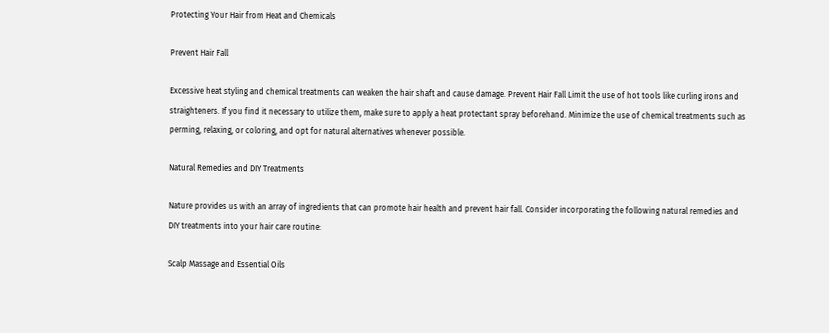Protecting Your Hair from Heat and Chemicals

Prevent Hair Fall

Excessive heat styling and chemical treatments can weaken the hair shaft and cause damage. Prevent Hair Fall Limit the use of hot tools like curling irons and straighteners. If you find it necessary to utilize them, make sure to apply a heat protectant spray beforehand. Minimize the use of chemical treatments such as perming, relaxing, or coloring, and opt for natural alternatives whenever possible.

Natural Remedies and DIY Treatments

Nature provides us with an array of ingredients that can promote hair health and prevent hair fall. Consider incorporating the following natural remedies and DIY treatments into your hair care routine:

Scalp Massage and Essential Oils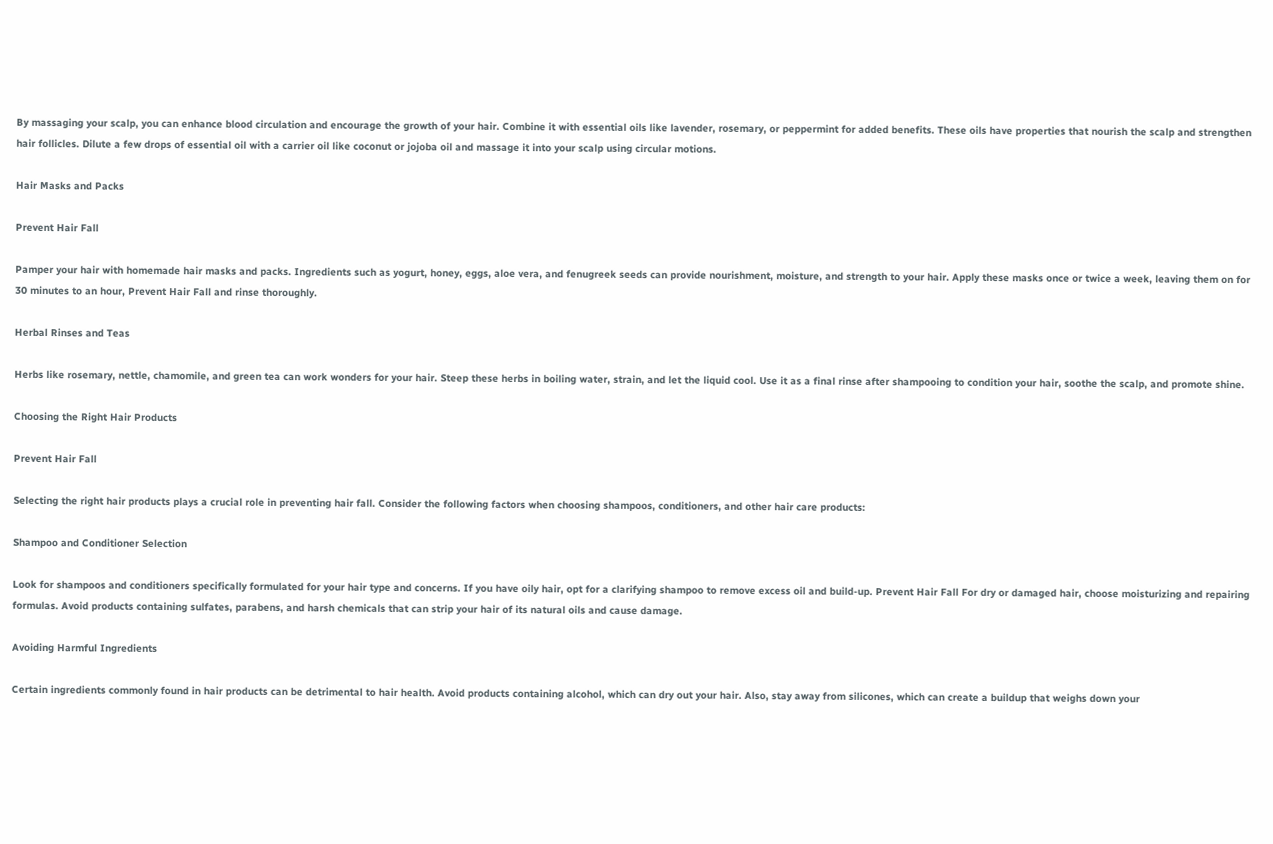By massaging your scalp, you can enhance blood circulation and encourage the growth of your hair. Combine it with essential oils like lavender, rosemary, or peppermint for added benefits. These oils have properties that nourish the scalp and strengthen hair follicles. Dilute a few drops of essential oil with a carrier oil like coconut or jojoba oil and massage it into your scalp using circular motions.

Hair Masks and Packs

Prevent Hair Fall

Pamper your hair with homemade hair masks and packs. Ingredients such as yogurt, honey, eggs, aloe vera, and fenugreek seeds can provide nourishment, moisture, and strength to your hair. Apply these masks once or twice a week, leaving them on for 30 minutes to an hour, Prevent Hair Fall and rinse thoroughly.

Herbal Rinses and Teas

Herbs like rosemary, nettle, chamomile, and green tea can work wonders for your hair. Steep these herbs in boiling water, strain, and let the liquid cool. Use it as a final rinse after shampooing to condition your hair, soothe the scalp, and promote shine.

Choosing the Right Hair Products

Prevent Hair Fall

Selecting the right hair products plays a crucial role in preventing hair fall. Consider the following factors when choosing shampoos, conditioners, and other hair care products:

Shampoo and Conditioner Selection

Look for shampoos and conditioners specifically formulated for your hair type and concerns. If you have oily hair, opt for a clarifying shampoo to remove excess oil and build-up. Prevent Hair Fall For dry or damaged hair, choose moisturizing and repairing formulas. Avoid products containing sulfates, parabens, and harsh chemicals that can strip your hair of its natural oils and cause damage.

Avoiding Harmful Ingredients

Certain ingredients commonly found in hair products can be detrimental to hair health. Avoid products containing alcohol, which can dry out your hair. Also, stay away from silicones, which can create a buildup that weighs down your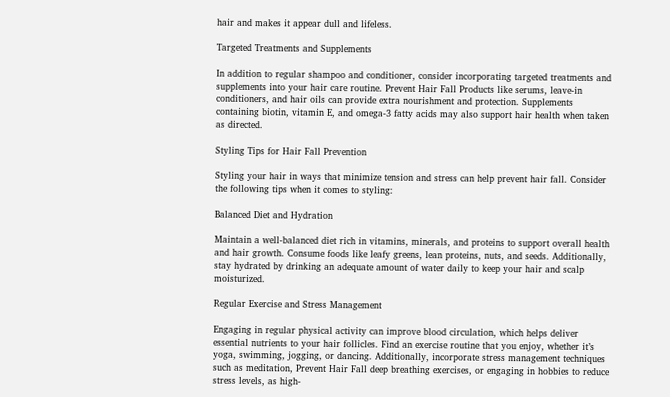hair and makes it appear dull and lifeless.

Targeted Treatments and Supplements

In addition to regular shampoo and conditioner, consider incorporating targeted treatments and supplements into your hair care routine. Prevent Hair Fall Products like serums, leave-in conditioners, and hair oils can provide extra nourishment and protection. Supplements containing biotin, vitamin E, and omega-3 fatty acids may also support hair health when taken as directed.

Styling Tips for Hair Fall Prevention

Styling your hair in ways that minimize tension and stress can help prevent hair fall. Consider the following tips when it comes to styling:

Balanced Diet and Hydration

Maintain a well-balanced diet rich in vitamins, minerals, and proteins to support overall health and hair growth. Consume foods like leafy greens, lean proteins, nuts, and seeds. Additionally, stay hydrated by drinking an adequate amount of water daily to keep your hair and scalp moisturized.

Regular Exercise and Stress Management

Engaging in regular physical activity can improve blood circulation, which helps deliver essential nutrients to your hair follicles. Find an exercise routine that you enjoy, whether it’s yoga, swimming, jogging, or dancing. Additionally, incorporate stress management techniques such as meditation, Prevent Hair Fall deep breathing exercises, or engaging in hobbies to reduce stress levels, as high-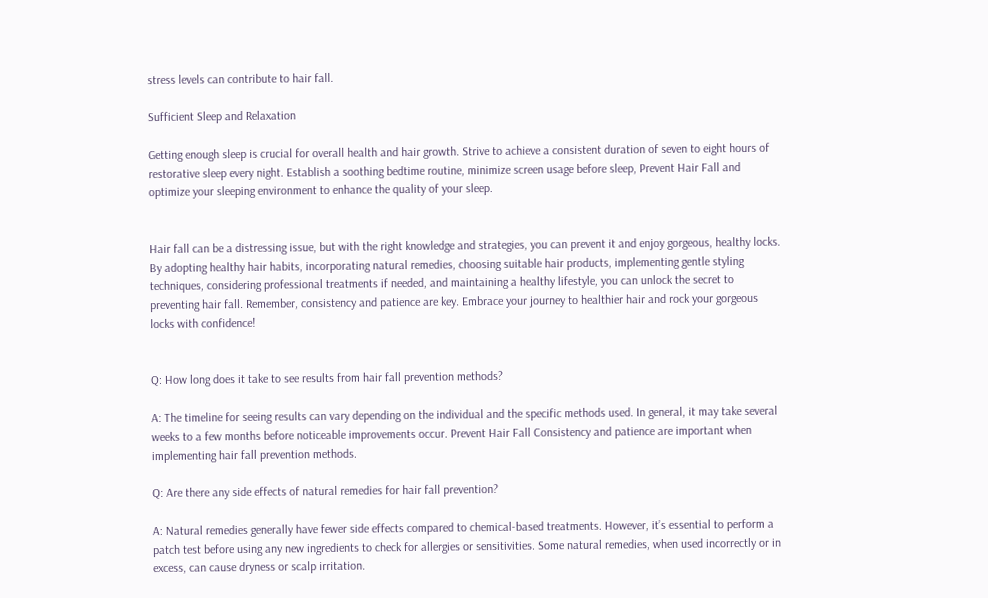stress levels can contribute to hair fall.

Sufficient Sleep and Relaxation

Getting enough sleep is crucial for overall health and hair growth. Strive to achieve a consistent duration of seven to eight hours of restorative sleep every night. Establish a soothing bedtime routine, minimize screen usage before sleep, Prevent Hair Fall and optimize your sleeping environment to enhance the quality of your sleep.


Hair fall can be a distressing issue, but with the right knowledge and strategies, you can prevent it and enjoy gorgeous, healthy locks. By adopting healthy hair habits, incorporating natural remedies, choosing suitable hair products, implementing gentle styling techniques, considering professional treatments if needed, and maintaining a healthy lifestyle, you can unlock the secret to preventing hair fall. Remember, consistency and patience are key. Embrace your journey to healthier hair and rock your gorgeous locks with confidence!


Q: How long does it take to see results from hair fall prevention methods?

A: The timeline for seeing results can vary depending on the individual and the specific methods used. In general, it may take several weeks to a few months before noticeable improvements occur. Prevent Hair Fall Consistency and patience are important when implementing hair fall prevention methods.

Q: Are there any side effects of natural remedies for hair fall prevention?

A: Natural remedies generally have fewer side effects compared to chemical-based treatments. However, it’s essential to perform a patch test before using any new ingredients to check for allergies or sensitivities. Some natural remedies, when used incorrectly or in excess, can cause dryness or scalp irritation.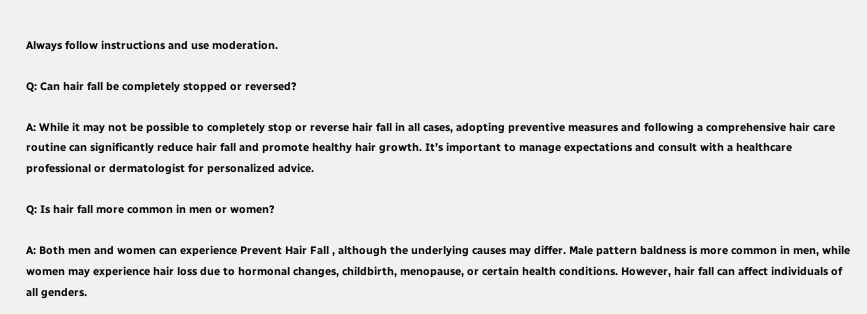Always follow instructions and use moderation.

Q: Can hair fall be completely stopped or reversed?

A: While it may not be possible to completely stop or reverse hair fall in all cases, adopting preventive measures and following a comprehensive hair care routine can significantly reduce hair fall and promote healthy hair growth. It’s important to manage expectations and consult with a healthcare professional or dermatologist for personalized advice.

Q: Is hair fall more common in men or women?

A: Both men and women can experience Prevent Hair Fall , although the underlying causes may differ. Male pattern baldness is more common in men, while women may experience hair loss due to hormonal changes, childbirth, menopause, or certain health conditions. However, hair fall can affect individuals of all genders.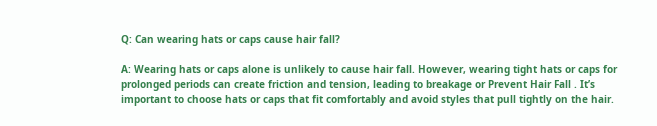Q: Can wearing hats or caps cause hair fall?

A: Wearing hats or caps alone is unlikely to cause hair fall. However, wearing tight hats or caps for prolonged periods can create friction and tension, leading to breakage or Prevent Hair Fall . It’s important to choose hats or caps that fit comfortably and avoid styles that pull tightly on the hair.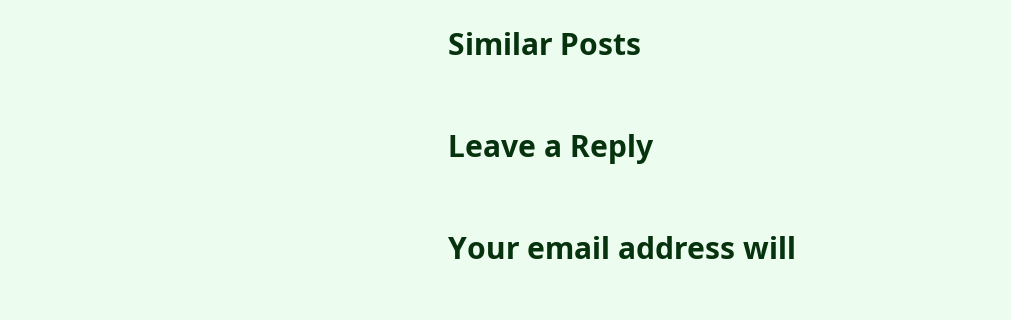Similar Posts

Leave a Reply

Your email address will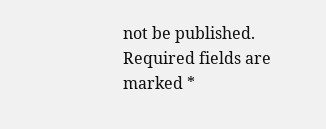not be published. Required fields are marked *